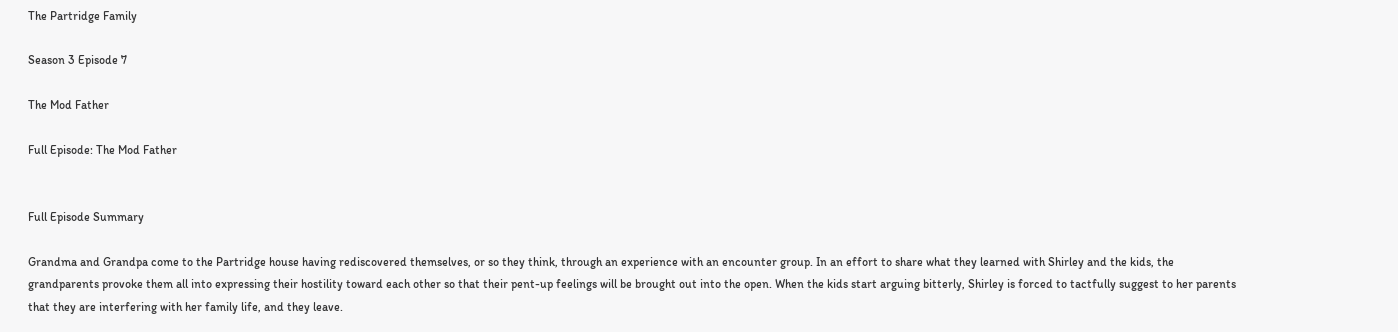The Partridge Family

Season 3 Episode 7

The Mod Father

Full Episode: The Mod Father


Full Episode Summary

Grandma and Grandpa come to the Partridge house having rediscovered themselves, or so they think, through an experience with an encounter group. In an effort to share what they learned with Shirley and the kids, the grandparents provoke them all into expressing their hostility toward each other so that their pent-up feelings will be brought out into the open. When the kids start arguing bitterly, Shirley is forced to tactfully suggest to her parents that they are interfering with her family life, and they leave.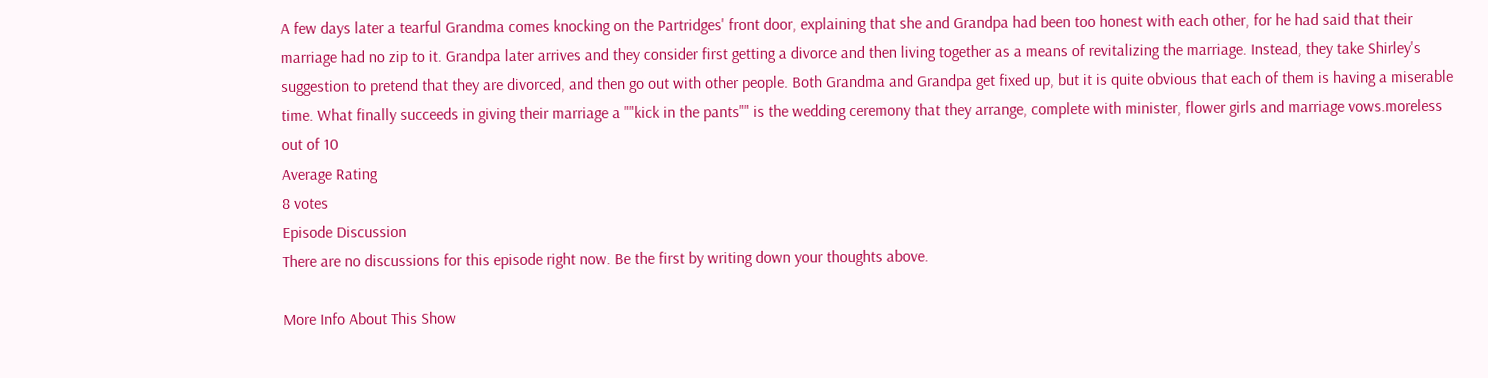A few days later a tearful Grandma comes knocking on the Partridges' front door, explaining that she and Grandpa had been too honest with each other, for he had said that their marriage had no zip to it. Grandpa later arrives and they consider first getting a divorce and then living together as a means of revitalizing the marriage. Instead, they take Shirley's suggestion to pretend that they are divorced, and then go out with other people. Both Grandma and Grandpa get fixed up, but it is quite obvious that each of them is having a miserable time. What finally succeeds in giving their marriage a ""kick in the pants"" is the wedding ceremony that they arrange, complete with minister, flower girls and marriage vows.moreless
out of 10
Average Rating
8 votes
Episode Discussion
There are no discussions for this episode right now. Be the first by writing down your thoughts above.

More Info About This Show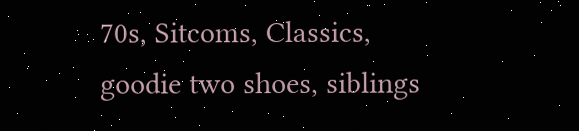70s, Sitcoms, Classics, goodie two shoes, siblings